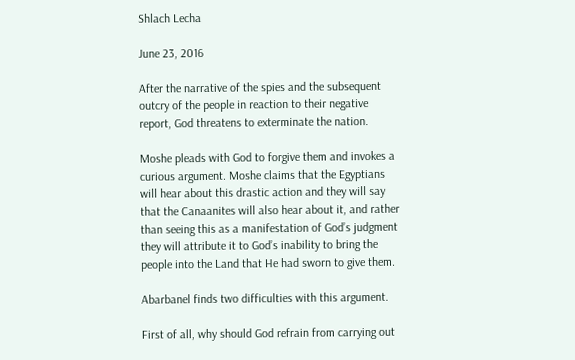Shlach Lecha

June 23, 2016

After the narrative of the spies and the subsequent outcry of the people in reaction to their negative report, God threatens to exterminate the nation.

Moshe pleads with God to forgive them and invokes a curious argument. Moshe claims that the Egyptians will hear about this drastic action and they will say that the Canaanites will also hear about it, and rather than seeing this as a manifestation of God’s judgment they will attribute it to God’s inability to bring the people into the Land that He had sworn to give them.

Abarbanel finds two difficulties with this argument.

First of all, why should God refrain from carrying out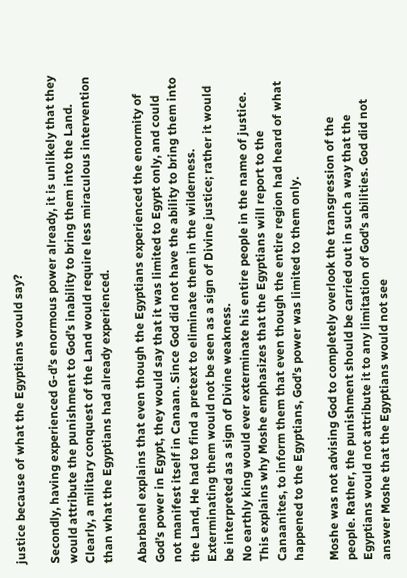justice because of what the Egyptians would say?

Secondly, having experienced G-d’s enormous power already, it is unlikely that they would attribute the punishment to God’s inability to bring them into the Land. Clearly, a military conquest of the Land would require less miraculous intervention than what the Egyptians had already experienced.

Abarbanel explains that even though the Egyptians experienced the enormity of God’s power in Egypt, they would say that it was limited to Egypt only, and could not manifest itself in Canaan. Since God did not have the ability to bring them into the Land, He had to find a pretext to eliminate them in the wilderness. Exterminating them would not be seen as a sign of Divine justice; rather it would be interpreted as a sign of Divine weakness.
No earthly king would ever exterminate his entire people in the name of justice. This explains why Moshe emphasizes that the Egyptians will report to the Canaanites, to inform them that even though the entire region had heard of what happened to the Egyptians, God’s power was limited to them only.

Moshe was not advising God to completely overlook the transgression of the people. Rather, the punishment should be carried out in such a way that the Egyptians would not attribute it to any limitation of God’s abilities. God did not answer Moshe that the Egyptians would not see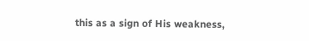this as a sign of His weakness,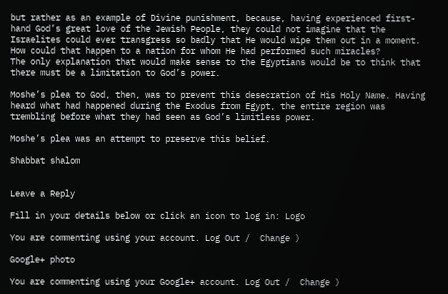but rather as an example of Divine punishment, because, having experienced first-hand God’s great love of the Jewish People, they could not imagine that the Israelites could ever transgress so badly that He would wipe them out in a moment.
How could that happen to a nation for whom He had performed such miracles?
The only explanation that would make sense to the Egyptians would be to think that there must be a limitation to God’s power.

Moshe’s plea to God, then, was to prevent this desecration of His Holy Name. Having heard what had happened during the Exodus from Egypt, the entire region was trembling before what they had seen as God’s limitless power.

Moshe’s plea was an attempt to preserve this belief.

Shabbat shalom


Leave a Reply

Fill in your details below or click an icon to log in: Logo

You are commenting using your account. Log Out /  Change )

Google+ photo

You are commenting using your Google+ account. Log Out /  Change )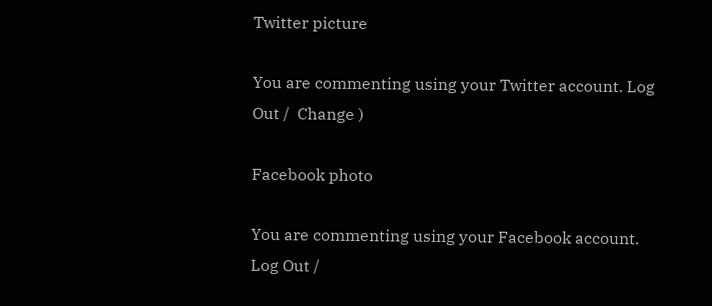Twitter picture

You are commenting using your Twitter account. Log Out /  Change )

Facebook photo

You are commenting using your Facebook account. Log Out /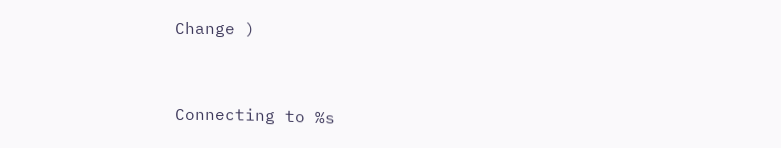Change )


Connecting to %s